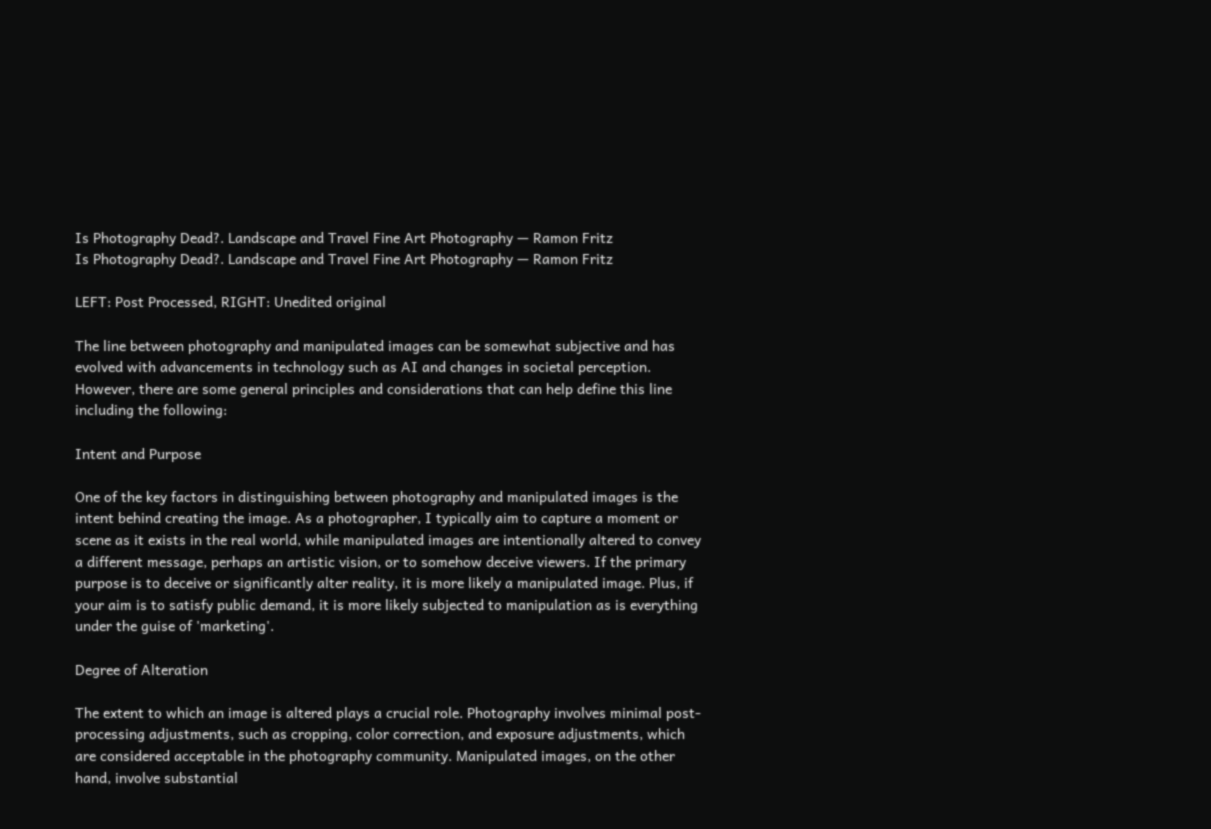Is Photography Dead?. Landscape and Travel Fine Art Photography — Ramon Fritz
Is Photography Dead?. Landscape and Travel Fine Art Photography — Ramon Fritz

LEFT: Post Processed, RIGHT: Unedited original

The line between photography and manipulated images can be somewhat subjective and has evolved with advancements in technology such as AI and changes in societal perception. However, there are some general principles and considerations that can help define this line including the following:

Intent and Purpose

One of the key factors in distinguishing between photography and manipulated images is the intent behind creating the image. As a photographer, I typically aim to capture a moment or scene as it exists in the real world, while manipulated images are intentionally altered to convey a different message, perhaps an artistic vision, or to somehow deceive viewers. If the primary purpose is to deceive or significantly alter reality, it is more likely a manipulated image. Plus, if your aim is to satisfy public demand, it is more likely subjected to manipulation as is everything under the guise of 'marketing'.

Degree of Alteration

The extent to which an image is altered plays a crucial role. Photography involves minimal post-processing adjustments, such as cropping, color correction, and exposure adjustments, which are considered acceptable in the photography community. Manipulated images, on the other hand, involve substantial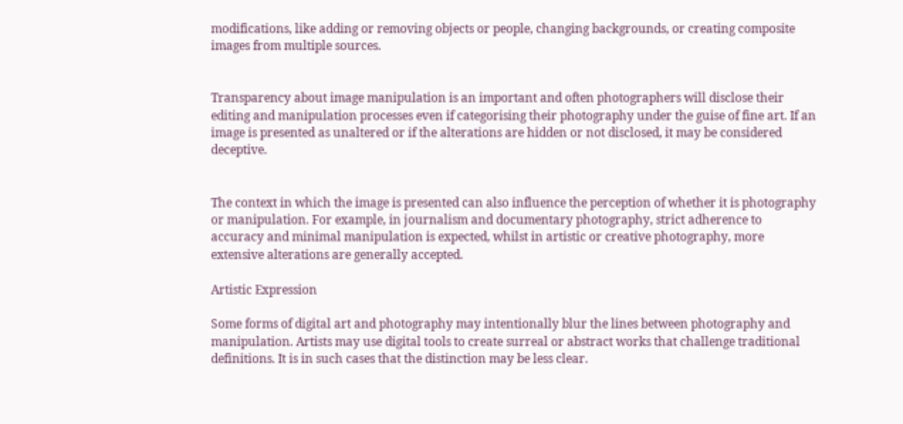modifications, like adding or removing objects or people, changing backgrounds, or creating composite images from multiple sources.


Transparency about image manipulation is an important and often photographers will disclose their editing and manipulation processes even if categorising their photography under the guise of fine art. If an image is presented as unaltered or if the alterations are hidden or not disclosed, it may be considered deceptive.


The context in which the image is presented can also influence the perception of whether it is photography or manipulation. For example, in journalism and documentary photography, strict adherence to accuracy and minimal manipulation is expected, whilst in artistic or creative photography, more extensive alterations are generally accepted.

Artistic Expression

Some forms of digital art and photography may intentionally blur the lines between photography and manipulation. Artists may use digital tools to create surreal or abstract works that challenge traditional definitions. It is in such cases that the distinction may be less clear.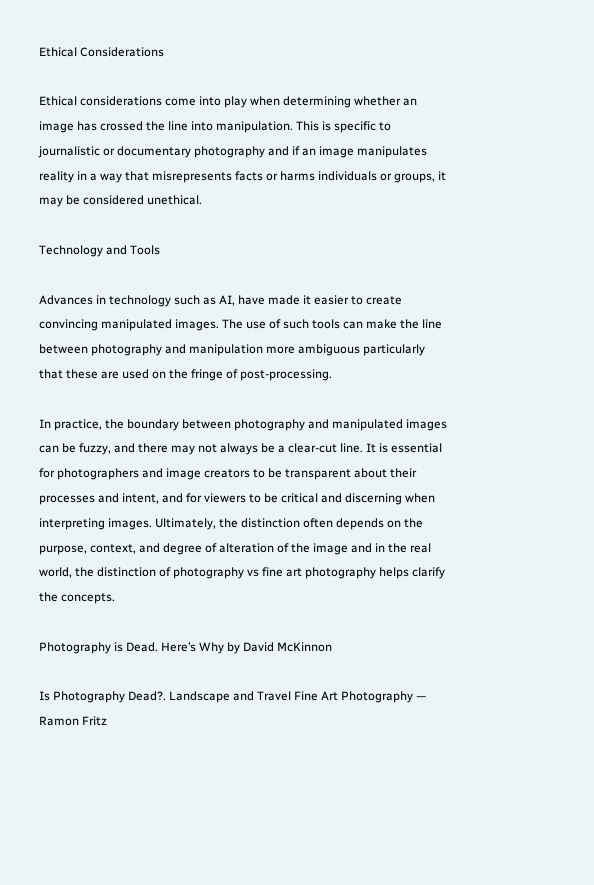Ethical Considerations

Ethical considerations come into play when determining whether an image has crossed the line into manipulation. This is specific to journalistic or documentary photography and if an image manipulates reality in a way that misrepresents facts or harms individuals or groups, it may be considered unethical.

Technology and Tools

Advances in technology such as AI, have made it easier to create convincing manipulated images. The use of such tools can make the line between photography and manipulation more ambiguous particularly that these are used on the fringe of post-processing.

In practice, the boundary between photography and manipulated images can be fuzzy, and there may not always be a clear-cut line. It is essential for photographers and image creators to be transparent about their processes and intent, and for viewers to be critical and discerning when interpreting images. Ultimately, the distinction often depends on the purpose, context, and degree of alteration of the image and in the real world, the distinction of photography vs fine art photography helps clarify the concepts.

Photography is Dead. Here’s Why by David McKinnon

Is Photography Dead?. Landscape and Travel Fine Art Photography — Ramon Fritz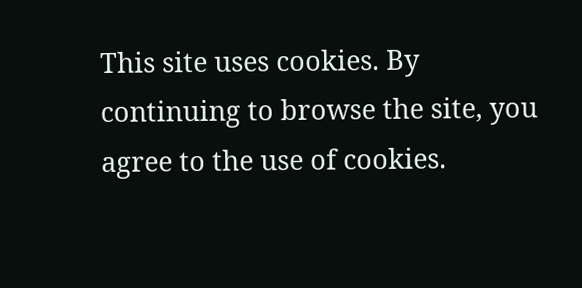This site uses cookies. By continuing to browse the site, you agree to the use of cookies.